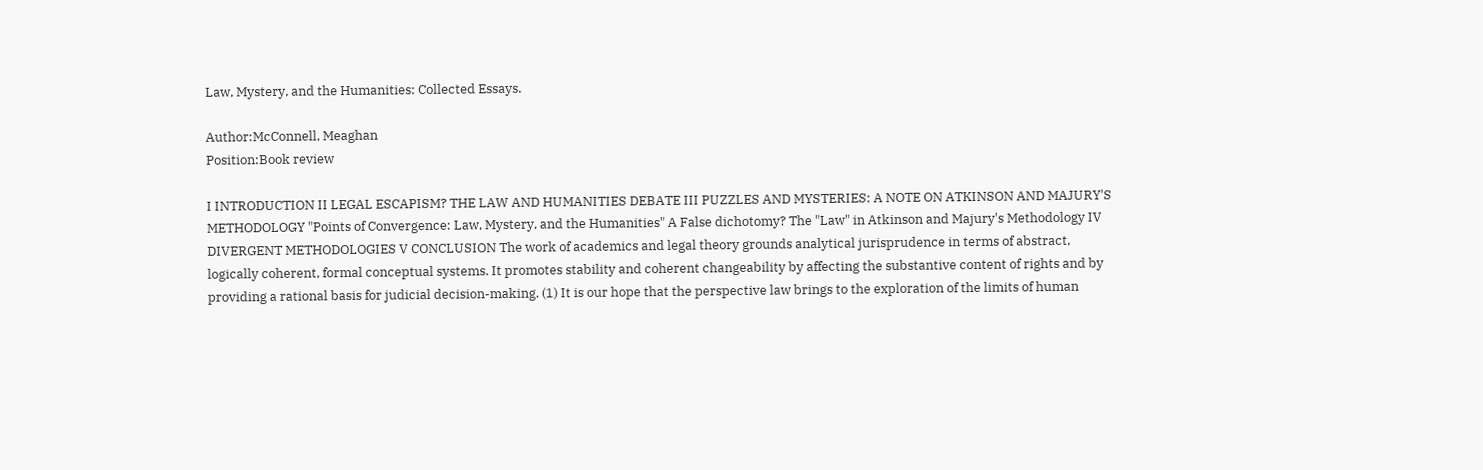Law, Mystery, and the Humanities: Collected Essays.

Author:McConnell, Meaghan
Position:Book review

I INTRODUCTION II LEGAL ESCAPISM? THE LAW AND HUMANITIES DEBATE III PUZZLES AND MYSTERIES: A NOTE ON ATKINSON AND MAJURY'S METHODOLOGY "Points of Convergence: Law, Mystery, and the Humanities" A False dichotomy? The "Law" in Atkinson and Majury's Methodology IV DIVERGENT METHODOLOGIES V CONCLUSION The work of academics and legal theory grounds analytical jurisprudence in terms of abstract, logically coherent, formal conceptual systems. It promotes stability and coherent changeability by affecting the substantive content of rights and by providing a rational basis for judicial decision-making. (1) It is our hope that the perspective law brings to the exploration of the limits of human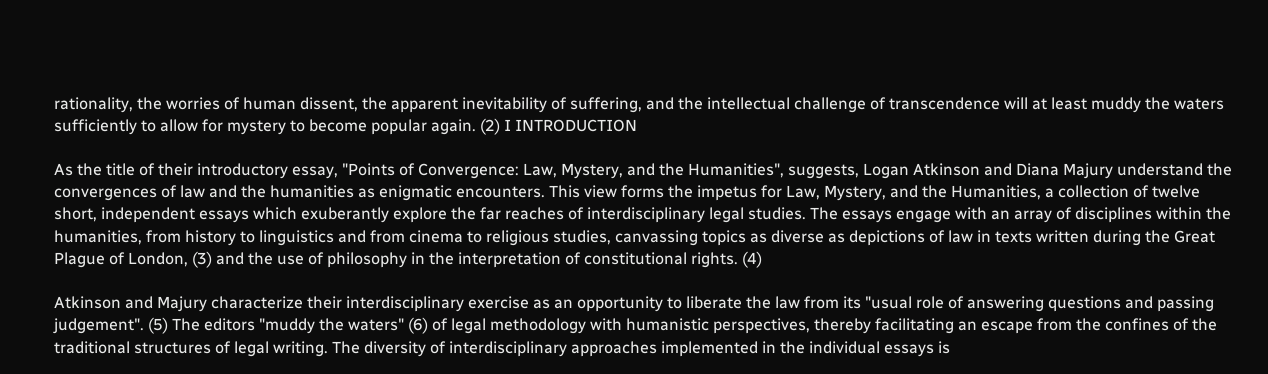rationality, the worries of human dissent, the apparent inevitability of suffering, and the intellectual challenge of transcendence will at least muddy the waters sufficiently to allow for mystery to become popular again. (2) I INTRODUCTION

As the title of their introductory essay, "Points of Convergence: Law, Mystery, and the Humanities", suggests, Logan Atkinson and Diana Majury understand the convergences of law and the humanities as enigmatic encounters. This view forms the impetus for Law, Mystery, and the Humanities, a collection of twelve short, independent essays which exuberantly explore the far reaches of interdisciplinary legal studies. The essays engage with an array of disciplines within the humanities, from history to linguistics and from cinema to religious studies, canvassing topics as diverse as depictions of law in texts written during the Great Plague of London, (3) and the use of philosophy in the interpretation of constitutional rights. (4)

Atkinson and Majury characterize their interdisciplinary exercise as an opportunity to liberate the law from its "usual role of answering questions and passing judgement". (5) The editors "muddy the waters" (6) of legal methodology with humanistic perspectives, thereby facilitating an escape from the confines of the traditional structures of legal writing. The diversity of interdisciplinary approaches implemented in the individual essays is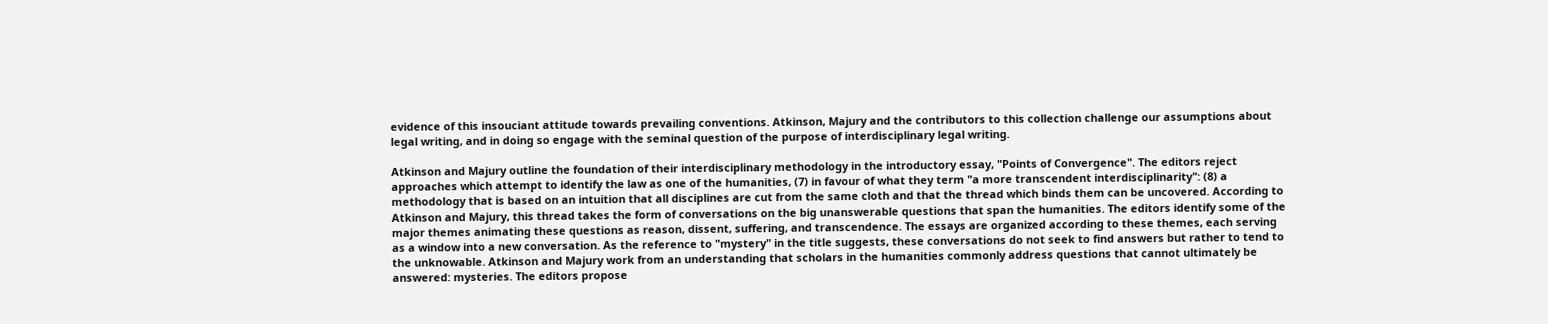evidence of this insouciant attitude towards prevailing conventions. Atkinson, Majury and the contributors to this collection challenge our assumptions about legal writing, and in doing so engage with the seminal question of the purpose of interdisciplinary legal writing.

Atkinson and Majury outline the foundation of their interdisciplinary methodology in the introductory essay, "Points of Convergence". The editors reject approaches which attempt to identify the law as one of the humanities, (7) in favour of what they term "a more transcendent interdisciplinarity": (8) a methodology that is based on an intuition that all disciplines are cut from the same cloth and that the thread which binds them can be uncovered. According to Atkinson and Majury, this thread takes the form of conversations on the big unanswerable questions that span the humanities. The editors identify some of the major themes animating these questions as reason, dissent, suffering, and transcendence. The essays are organized according to these themes, each serving as a window into a new conversation. As the reference to "mystery" in the title suggests, these conversations do not seek to find answers but rather to tend to the unknowable. Atkinson and Majury work from an understanding that scholars in the humanities commonly address questions that cannot ultimately be answered: mysteries. The editors propose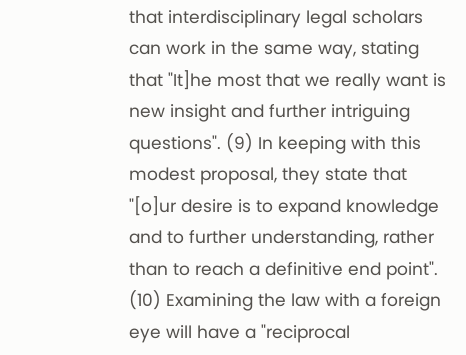that interdisciplinary legal scholars can work in the same way, stating that "It]he most that we really want is new insight and further intriguing questions". (9) In keeping with this modest proposal, they state that "[o]ur desire is to expand knowledge and to further understanding, rather than to reach a definitive end point". (10) Examining the law with a foreign eye will have a "reciprocal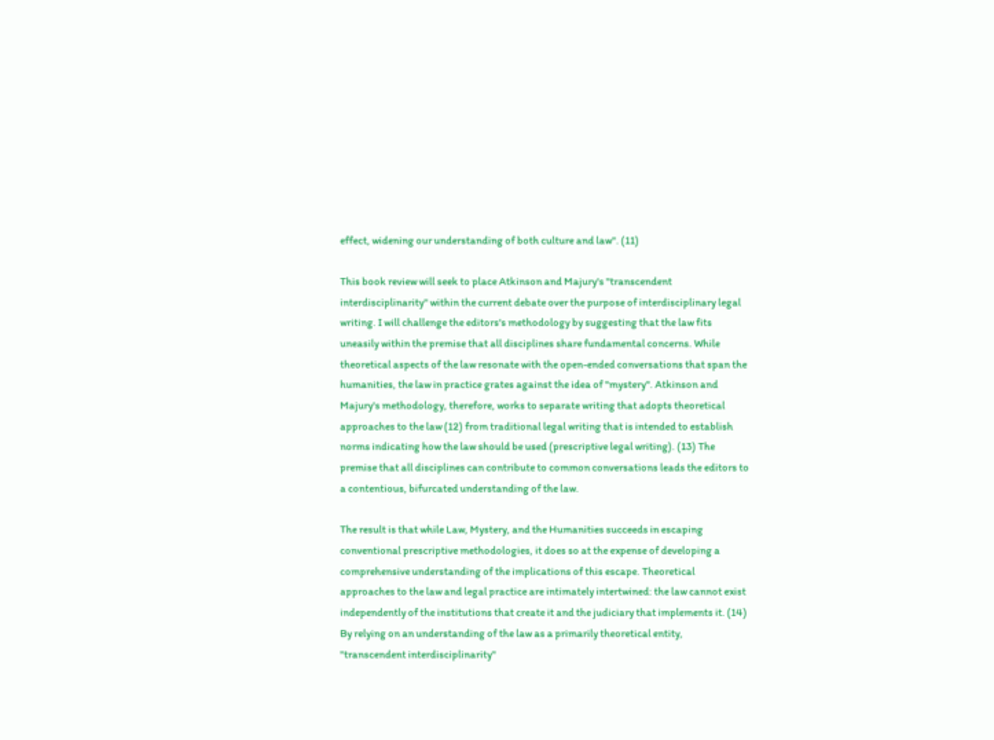effect, widening our understanding of both culture and law". (11)

This book review will seek to place Atkinson and Majury's "transcendent interdisciplinarity" within the current debate over the purpose of interdisciplinary legal writing. I will challenge the editors's methodology by suggesting that the law fits uneasily within the premise that all disciplines share fundamental concerns. While theoretical aspects of the law resonate with the open-ended conversations that span the humanities, the law in practice grates against the idea of "mystery". Atkinson and Majury's methodology, therefore, works to separate writing that adopts theoretical approaches to the law (12) from traditional legal writing that is intended to establish norms indicating how the law should be used (prescriptive legal writing). (13) The premise that all disciplines can contribute to common conversations leads the editors to a contentious, bifurcated understanding of the law.

The result is that while Law, Mystery, and the Humanities succeeds in escaping conventional prescriptive methodologies, it does so at the expense of developing a comprehensive understanding of the implications of this escape. Theoretical approaches to the law and legal practice are intimately intertwined: the law cannot exist independently of the institutions that create it and the judiciary that implements it. (14) By relying on an understanding of the law as a primarily theoretical entity, "transcendent interdisciplinarity"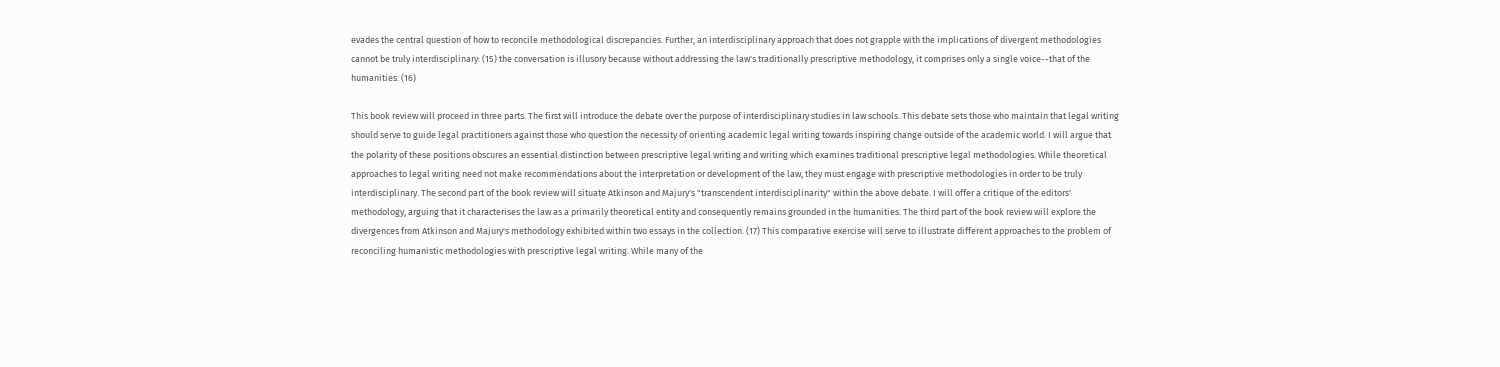evades the central question of how to reconcile methodological discrepancies. Further, an interdisciplinary approach that does not grapple with the implications of divergent methodologies cannot be truly interdisciplinary: (15) the conversation is illusory because without addressing the law's traditionally prescriptive methodology, it comprises only a single voice--that of the humanities. (16)

This book review will proceed in three parts. The first will introduce the debate over the purpose of interdisciplinary studies in law schools. This debate sets those who maintain that legal writing should serve to guide legal practitioners against those who question the necessity of orienting academic legal writing towards inspiring change outside of the academic world. I will argue that the polarity of these positions obscures an essential distinction between prescriptive legal writing and writing which examines traditional prescriptive legal methodologies. While theoretical approaches to legal writing need not make recommendations about the interpretation or development of the law, they must engage with prescriptive methodologies in order to be truly interdisciplinary. The second part of the book review will situate Atkinson and Majury's "transcendent interdisciplinarity" within the above debate. I will offer a critique of the editors' methodology, arguing that it characterises the law as a primarily theoretical entity and consequently remains grounded in the humanities. The third part of the book review will explore the divergences from Atkinson and Majury's methodology exhibited within two essays in the collection. (17) This comparative exercise will serve to illustrate different approaches to the problem of reconciling humanistic methodologies with prescriptive legal writing. While many of the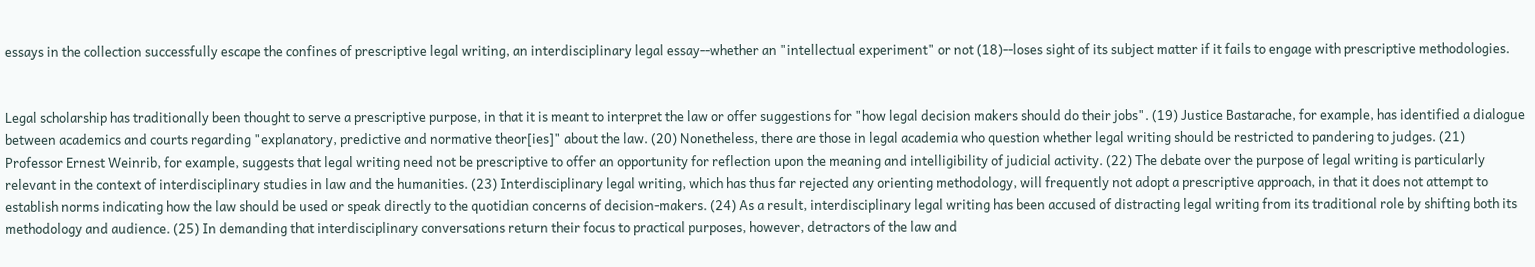essays in the collection successfully escape the confines of prescriptive legal writing, an interdisciplinary legal essay--whether an "intellectual experiment" or not (18)--loses sight of its subject matter if it fails to engage with prescriptive methodologies.


Legal scholarship has traditionally been thought to serve a prescriptive purpose, in that it is meant to interpret the law or offer suggestions for "how legal decision makers should do their jobs". (19) Justice Bastarache, for example, has identified a dialogue between academics and courts regarding "explanatory, predictive and normative theor[ies]" about the law. (20) Nonetheless, there are those in legal academia who question whether legal writing should be restricted to pandering to judges. (21) Professor Ernest Weinrib, for example, suggests that legal writing need not be prescriptive to offer an opportunity for reflection upon the meaning and intelligibility of judicial activity. (22) The debate over the purpose of legal writing is particularly relevant in the context of interdisciplinary studies in law and the humanities. (23) Interdisciplinary legal writing, which has thus far rejected any orienting methodology, will frequently not adopt a prescriptive approach, in that it does not attempt to establish norms indicating how the law should be used or speak directly to the quotidian concerns of decision-makers. (24) As a result, interdisciplinary legal writing has been accused of distracting legal writing from its traditional role by shifting both its methodology and audience. (25) In demanding that interdisciplinary conversations return their focus to practical purposes, however, detractors of the law and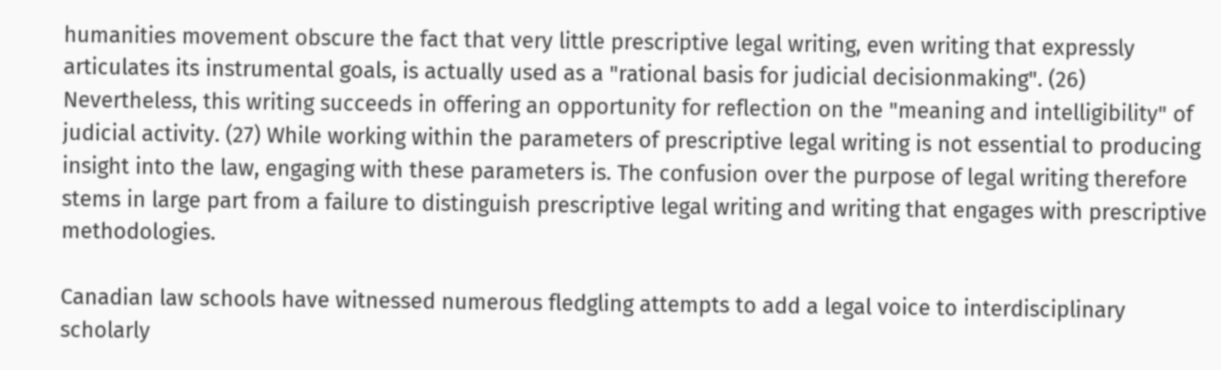humanities movement obscure the fact that very little prescriptive legal writing, even writing that expressly articulates its instrumental goals, is actually used as a "rational basis for judicial decisionmaking". (26) Nevertheless, this writing succeeds in offering an opportunity for reflection on the "meaning and intelligibility" of judicial activity. (27) While working within the parameters of prescriptive legal writing is not essential to producing insight into the law, engaging with these parameters is. The confusion over the purpose of legal writing therefore stems in large part from a failure to distinguish prescriptive legal writing and writing that engages with prescriptive methodologies.

Canadian law schools have witnessed numerous fledgling attempts to add a legal voice to interdisciplinary scholarly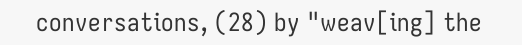conversations, (28) by "weav[ing] the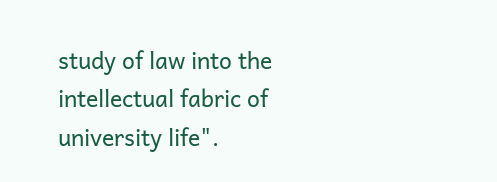study of law into the intellectual fabric of university life".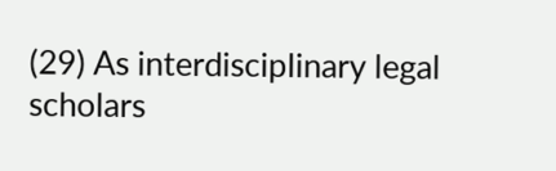(29) As interdisciplinary legal scholars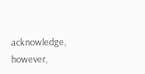acknowledge, however,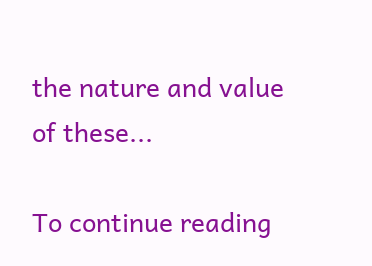the nature and value of these...

To continue reading